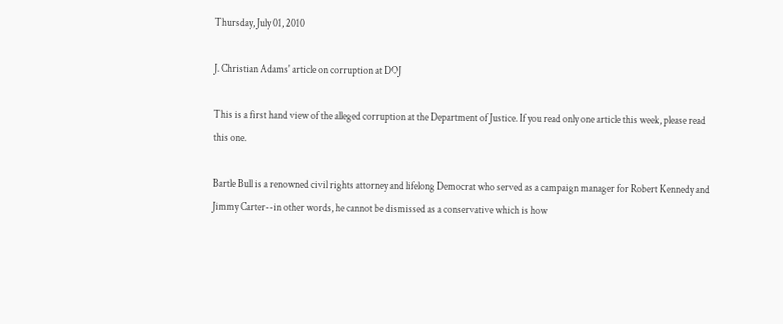Thursday, July 01, 2010

J. Christian Adams' article on corruption at DOJ

This is a first hand view of the alleged corruption at the Department of Justice. If you read only one article this week, please read this one.

Bartle Bull is a renowned civil rights attorney and lifelong Democrat who served as a campaign manager for Robert Kennedy and Jimmy Carter--in other words, he cannot be dismissed as a conservative which is how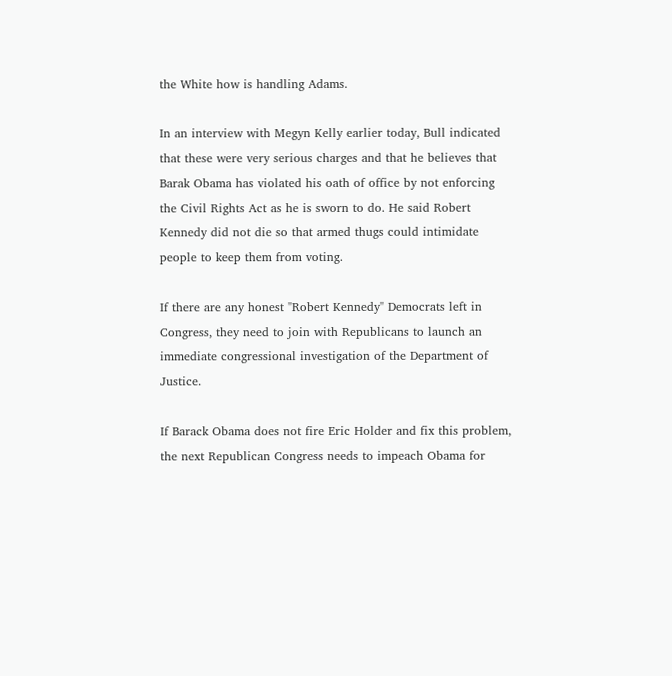the White how is handling Adams.

In an interview with Megyn Kelly earlier today, Bull indicated that these were very serious charges and that he believes that Barak Obama has violated his oath of office by not enforcing the Civil Rights Act as he is sworn to do. He said Robert Kennedy did not die so that armed thugs could intimidate people to keep them from voting.

If there are any honest "Robert Kennedy" Democrats left in Congress, they need to join with Republicans to launch an immediate congressional investigation of the Department of Justice.

If Barack Obama does not fire Eric Holder and fix this problem, the next Republican Congress needs to impeach Obama for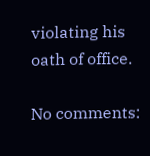violating his oath of office.

No comments: